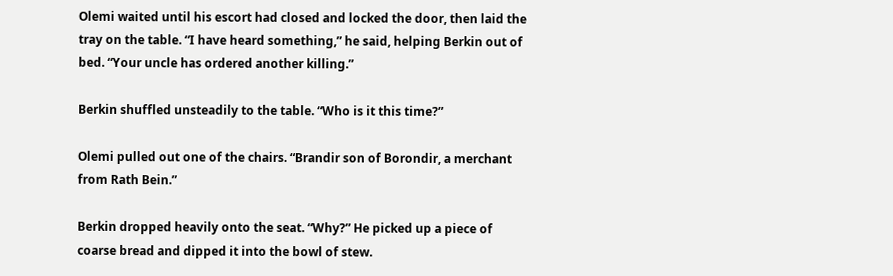Olemi waited until his escort had closed and locked the door, then laid the tray on the table. “I have heard something,” he said, helping Berkin out of bed. “Your uncle has ordered another killing.”

Berkin shuffled unsteadily to the table. “Who is it this time?”

Olemi pulled out one of the chairs. “Brandir son of Borondir, a merchant from Rath Bein.”

Berkin dropped heavily onto the seat. “Why?” He picked up a piece of coarse bread and dipped it into the bowl of stew.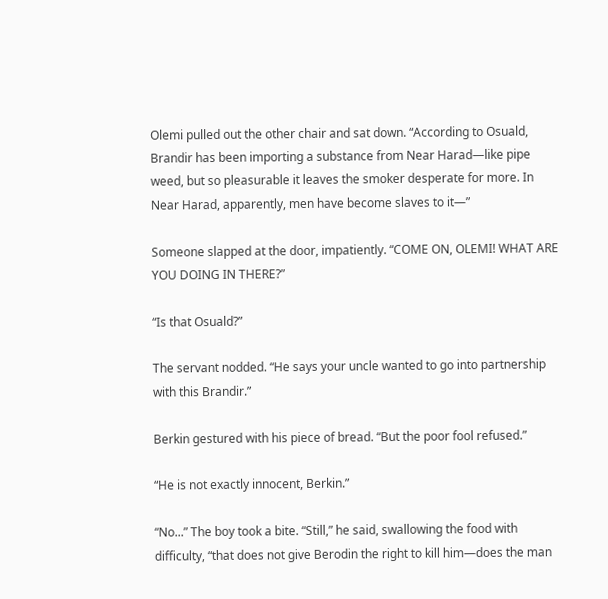Olemi pulled out the other chair and sat down. “According to Osuald, Brandir has been importing a substance from Near Harad—like pipe weed, but so pleasurable it leaves the smoker desperate for more. In Near Harad, apparently, men have become slaves to it—”

Someone slapped at the door, impatiently. “COME ON, OLEMI! WHAT ARE YOU DOING IN THERE?”

“Is that Osuald?”

The servant nodded. “He says your uncle wanted to go into partnership with this Brandir.”

Berkin gestured with his piece of bread. “But the poor fool refused.”

“He is not exactly innocent, Berkin.”

“No...” The boy took a bite. “Still,” he said, swallowing the food with difficulty, “that does not give Berodin the right to kill him—does the man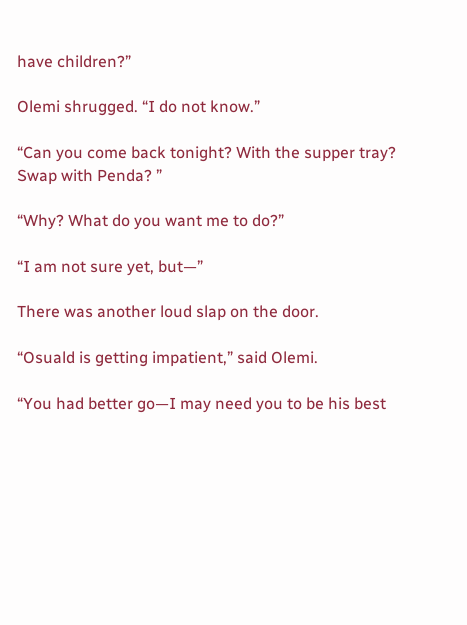have children?”

Olemi shrugged. “I do not know.”

“Can you come back tonight? With the supper tray? Swap with Penda? ”

“Why? What do you want me to do?”

“I am not sure yet, but—”

There was another loud slap on the door.

“Osuald is getting impatient,” said Olemi.

“You had better go—I may need you to be his best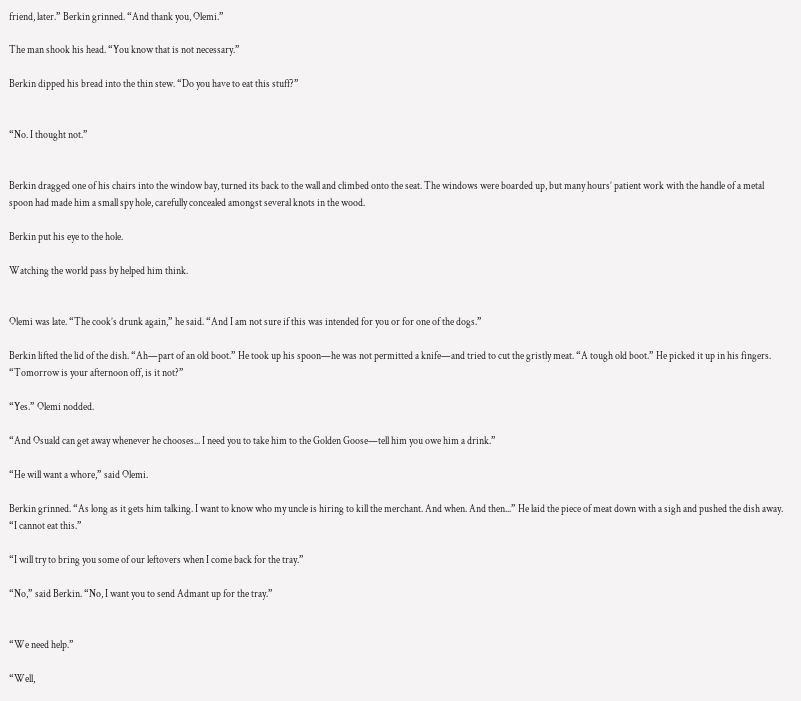friend, later.” Berkin grinned. “And thank you, Olemi.”

The man shook his head. “You know that is not necessary.”

Berkin dipped his bread into the thin stew. “Do you have to eat this stuff?”


“No. I thought not.”


Berkin dragged one of his chairs into the window bay, turned its back to the wall and climbed onto the seat. The windows were boarded up, but many hours’ patient work with the handle of a metal spoon had made him a small spy hole, carefully concealed amongst several knots in the wood.

Berkin put his eye to the hole.

Watching the world pass by helped him think.


Olemi was late. “The cook’s drunk again,” he said. “And I am not sure if this was intended for you or for one of the dogs.”

Berkin lifted the lid of the dish. “Ah—part of an old boot.” He took up his spoon—he was not permitted a knife—and tried to cut the gristly meat. “A tough old boot.” He picked it up in his fingers. “Tomorrow is your afternoon off, is it not?”

“Yes.” Olemi nodded.

“And Osuald can get away whenever he chooses... I need you to take him to the Golden Goose—tell him you owe him a drink.”

“He will want a whore,” said Olemi.

Berkin grinned. “As long as it gets him talking. I want to know who my uncle is hiring to kill the merchant. And when. And then...” He laid the piece of meat down with a sigh and pushed the dish away. “I cannot eat this.”

“I will try to bring you some of our leftovers when I come back for the tray.”

“No,” said Berkin. “No, I want you to send Admant up for the tray.”


“We need help.”

“Well,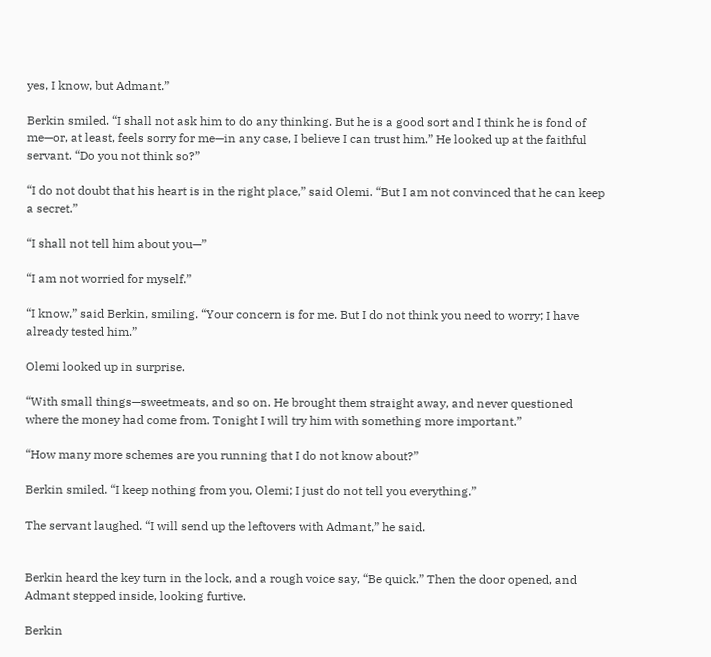yes, I know, but Admant.”

Berkin smiled. “I shall not ask him to do any thinking. But he is a good sort and I think he is fond of me—or, at least, feels sorry for me—in any case, I believe I can trust him.” He looked up at the faithful servant. “Do you not think so?”

“I do not doubt that his heart is in the right place,” said Olemi. “But I am not convinced that he can keep a secret.”

“I shall not tell him about you—”

“I am not worried for myself.”

“I know,” said Berkin, smiling. “Your concern is for me. But I do not think you need to worry; I have already tested him.”

Olemi looked up in surprise.

“With small things—sweetmeats, and so on. He brought them straight away, and never questioned where the money had come from. Tonight I will try him with something more important.”

“How many more schemes are you running that I do not know about?”

Berkin smiled. “I keep nothing from you, Olemi; I just do not tell you everything.”

The servant laughed. “I will send up the leftovers with Admant,” he said.


Berkin heard the key turn in the lock, and a rough voice say, “Be quick.” Then the door opened, and Admant stepped inside, looking furtive.

Berkin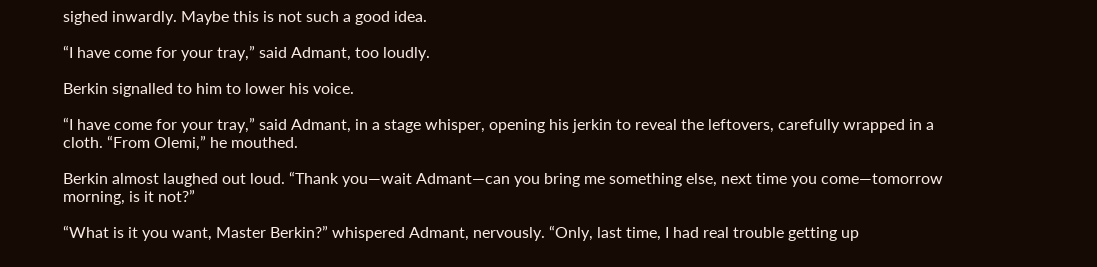sighed inwardly. Maybe this is not such a good idea.

“I have come for your tray,” said Admant, too loudly.

Berkin signalled to him to lower his voice.

“I have come for your tray,” said Admant, in a stage whisper, opening his jerkin to reveal the leftovers, carefully wrapped in a cloth. “From Olemi,” he mouthed.

Berkin almost laughed out loud. “Thank you—wait Admant—can you bring me something else, next time you come—tomorrow morning, is it not?”

“What is it you want, Master Berkin?” whispered Admant, nervously. “Only, last time, I had real trouble getting up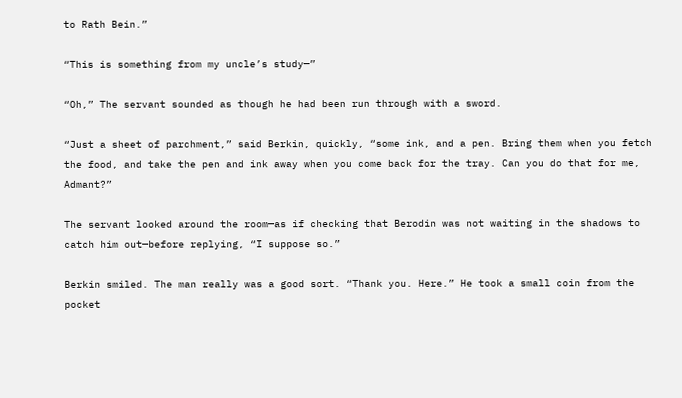to Rath Bein.”

“This is something from my uncle’s study—”

“Oh,” The servant sounded as though he had been run through with a sword.

“Just a sheet of parchment,” said Berkin, quickly, “some ink, and a pen. Bring them when you fetch the food, and take the pen and ink away when you come back for the tray. Can you do that for me, Admant?”

The servant looked around the room—as if checking that Berodin was not waiting in the shadows to catch him out—before replying, “I suppose so.”

Berkin smiled. The man really was a good sort. “Thank you. Here.” He took a small coin from the pocket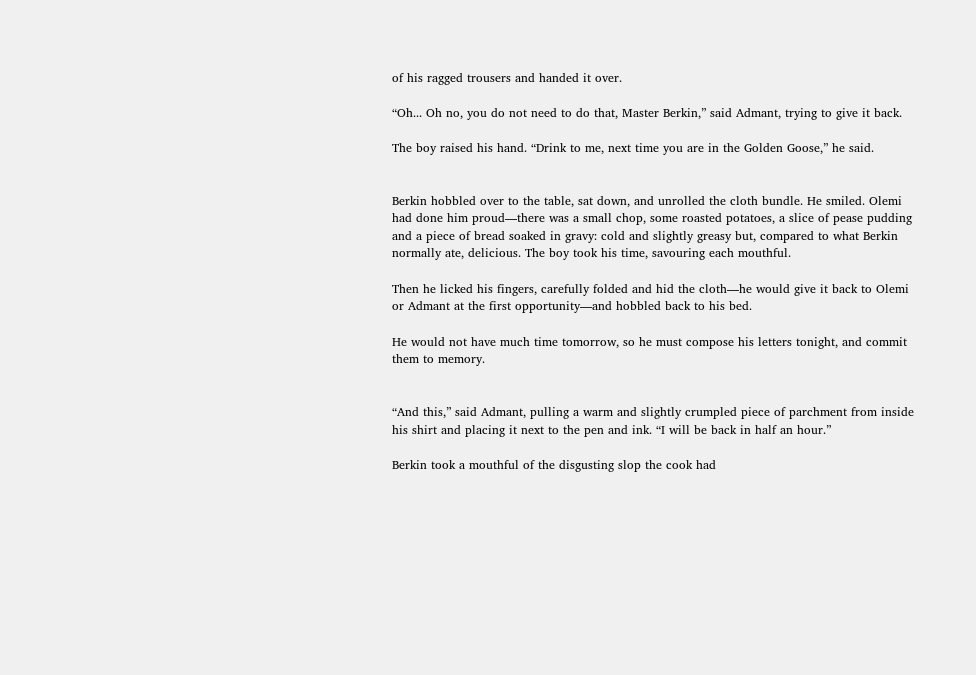of his ragged trousers and handed it over.

“Oh... Oh no, you do not need to do that, Master Berkin,” said Admant, trying to give it back.

The boy raised his hand. “Drink to me, next time you are in the Golden Goose,” he said.


Berkin hobbled over to the table, sat down, and unrolled the cloth bundle. He smiled. Olemi had done him proud—there was a small chop, some roasted potatoes, a slice of pease pudding and a piece of bread soaked in gravy: cold and slightly greasy but, compared to what Berkin normally ate, delicious. The boy took his time, savouring each mouthful.

Then he licked his fingers, carefully folded and hid the cloth—he would give it back to Olemi or Admant at the first opportunity—and hobbled back to his bed.

He would not have much time tomorrow, so he must compose his letters tonight, and commit them to memory.


“And this,” said Admant, pulling a warm and slightly crumpled piece of parchment from inside his shirt and placing it next to the pen and ink. “I will be back in half an hour.”

Berkin took a mouthful of the disgusting slop the cook had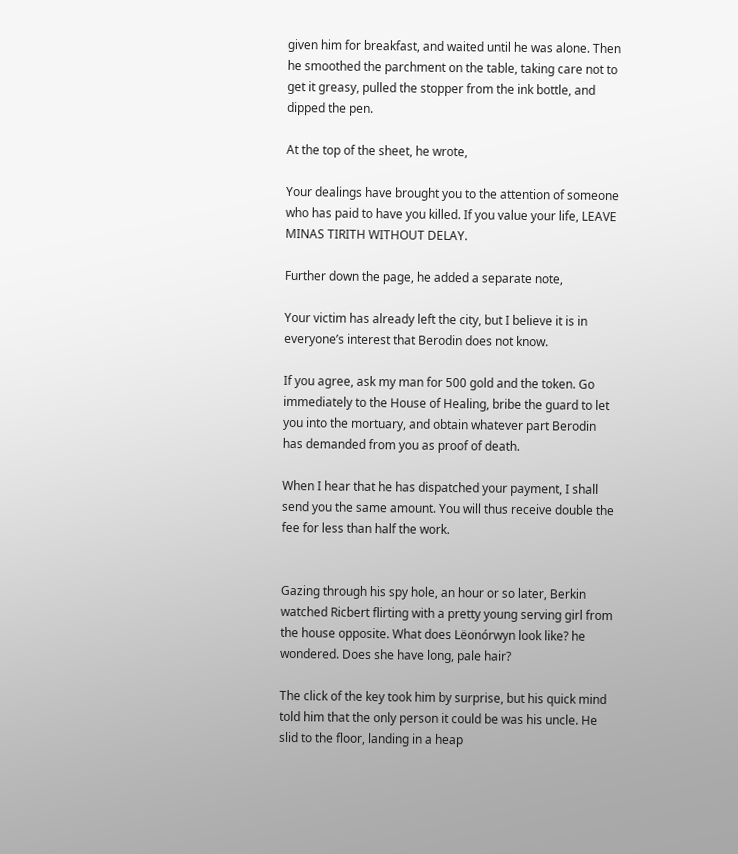given him for breakfast, and waited until he was alone. Then he smoothed the parchment on the table, taking care not to get it greasy, pulled the stopper from the ink bottle, and dipped the pen.

At the top of the sheet, he wrote,

Your dealings have brought you to the attention of someone who has paid to have you killed. If you value your life, LEAVE MINAS TIRITH WITHOUT DELAY.

Further down the page, he added a separate note,

Your victim has already left the city, but I believe it is in everyone’s interest that Berodin does not know.

If you agree, ask my man for 500 gold and the token. Go immediately to the House of Healing, bribe the guard to let you into the mortuary, and obtain whatever part Berodin has demanded from you as proof of death.

When I hear that he has dispatched your payment, I shall send you the same amount. You will thus receive double the fee for less than half the work.


Gazing through his spy hole, an hour or so later, Berkin watched Ricbert flirting with a pretty young serving girl from the house opposite. What does Lëonórwyn look like? he wondered. Does she have long, pale hair?

The click of the key took him by surprise, but his quick mind told him that the only person it could be was his uncle. He slid to the floor, landing in a heap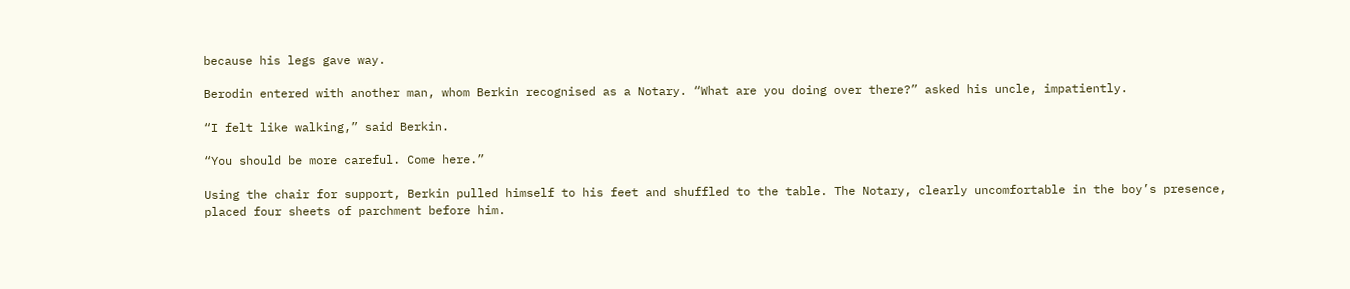because his legs gave way.

Berodin entered with another man, whom Berkin recognised as a Notary. “What are you doing over there?” asked his uncle, impatiently.

“I felt like walking,” said Berkin.

“You should be more careful. Come here.”

Using the chair for support, Berkin pulled himself to his feet and shuffled to the table. The Notary, clearly uncomfortable in the boy’s presence, placed four sheets of parchment before him.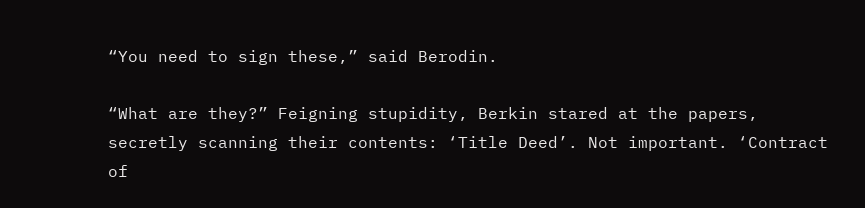“You need to sign these,” said Berodin.

“What are they?” Feigning stupidity, Berkin stared at the papers, secretly scanning their contents: ‘Title Deed’. Not important. ‘Contract of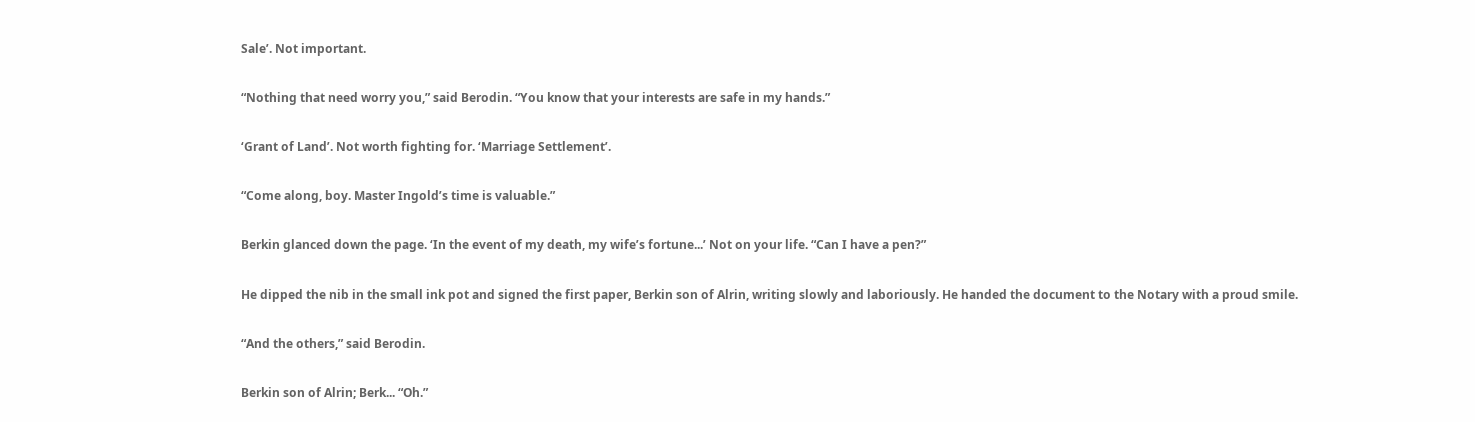Sale’. Not important.

“Nothing that need worry you,” said Berodin. “You know that your interests are safe in my hands.”

‘Grant of Land’. Not worth fighting for. ‘Marriage Settlement’.

“Come along, boy. Master Ingold’s time is valuable.”

Berkin glanced down the page. ‘In the event of my death, my wife’s fortune...’ Not on your life. “Can I have a pen?”

He dipped the nib in the small ink pot and signed the first paper, Berkin son of Alrin, writing slowly and laboriously. He handed the document to the Notary with a proud smile.

“And the others,” said Berodin.

Berkin son of Alrin; Berk... “Oh.”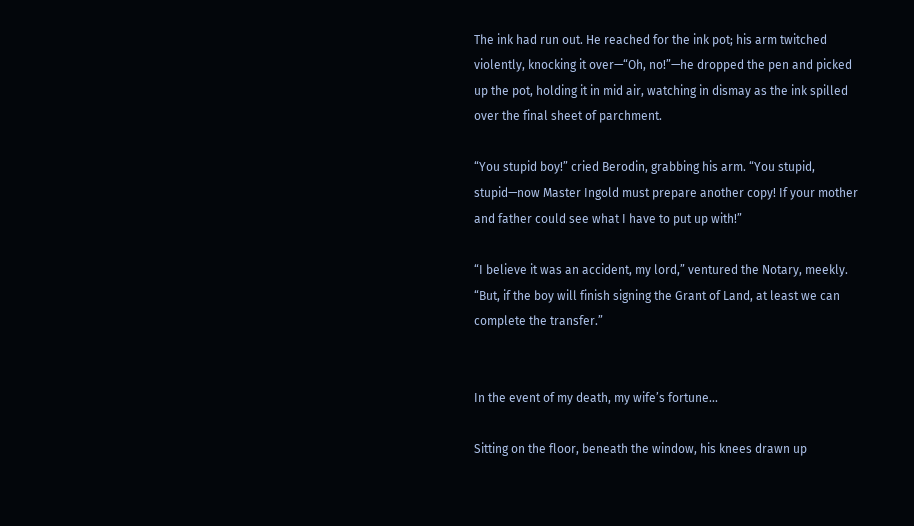The ink had run out. He reached for the ink pot; his arm twitched violently, knocking it over—“Oh, no!”—he dropped the pen and picked up the pot, holding it in mid air, watching in dismay as the ink spilled over the final sheet of parchment.

“You stupid boy!” cried Berodin, grabbing his arm. “You stupid, stupid—now Master Ingold must prepare another copy! If your mother and father could see what I have to put up with!”

“I believe it was an accident, my lord,” ventured the Notary, meekly. “But, if the boy will finish signing the Grant of Land, at least we can complete the transfer.”


In the event of my death, my wife’s fortune...

Sitting on the floor, beneath the window, his knees drawn up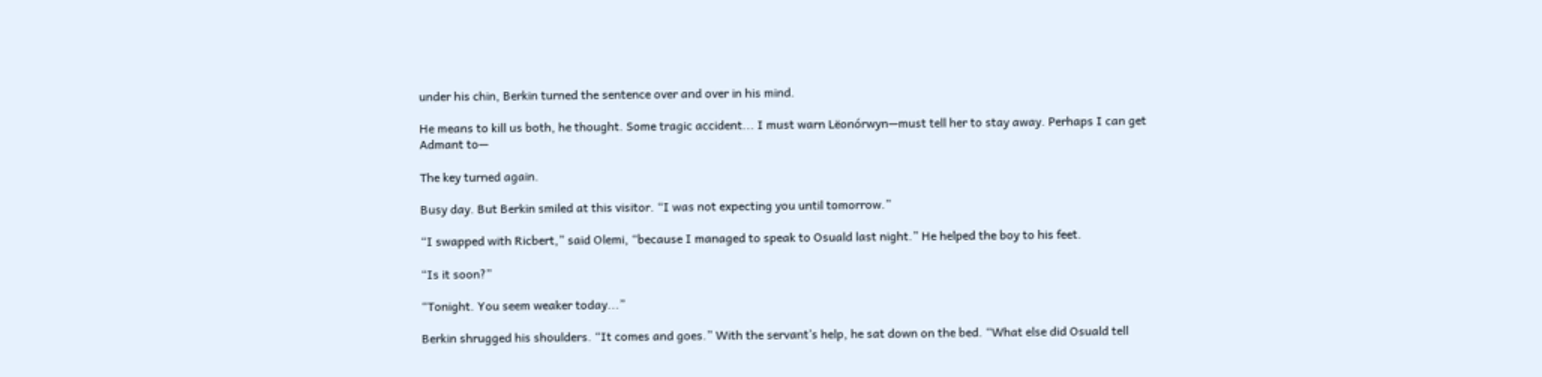under his chin, Berkin turned the sentence over and over in his mind.

He means to kill us both, he thought. Some tragic accident... I must warn Lëonórwyn—must tell her to stay away. Perhaps I can get Admant to—

The key turned again.

Busy day. But Berkin smiled at this visitor. “I was not expecting you until tomorrow.”

“I swapped with Ricbert,” said Olemi, “because I managed to speak to Osuald last night.” He helped the boy to his feet.

“Is it soon?”

“Tonight. You seem weaker today...”

Berkin shrugged his shoulders. “It comes and goes.” With the servant’s help, he sat down on the bed. “What else did Osuald tell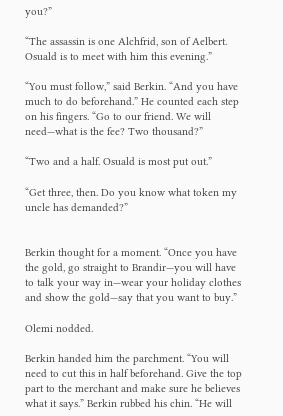you?”

“The assassin is one Alchfrid, son of Aelbert. Osuald is to meet with him this evening.”

“You must follow,” said Berkin. “And you have much to do beforehand.” He counted each step on his fingers. “Go to our friend. We will need—what is the fee? Two thousand?”

“Two and a half. Osuald is most put out.”

“Get three, then. Do you know what token my uncle has demanded?”


Berkin thought for a moment. “Once you have the gold, go straight to Brandir—you will have to talk your way in—wear your holiday clothes and show the gold—say that you want to buy.”

Olemi nodded.

Berkin handed him the parchment. “You will need to cut this in half beforehand. Give the top part to the merchant and make sure he believes what it says.” Berkin rubbed his chin. “He will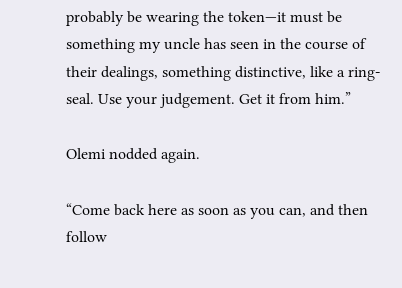probably be wearing the token—it must be something my uncle has seen in the course of their dealings, something distinctive, like a ring-seal. Use your judgement. Get it from him.”

Olemi nodded again.

“Come back here as soon as you can, and then follow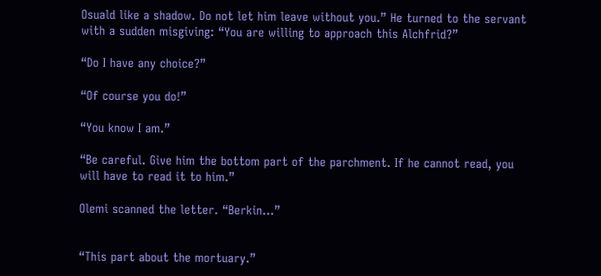Osuald like a shadow. Do not let him leave without you.” He turned to the servant with a sudden misgiving: “You are willing to approach this Alchfrid?”

“Do I have any choice?”

“Of course you do!”

“You know I am.”

“Be careful. Give him the bottom part of the parchment. If he cannot read, you will have to read it to him.”

Olemi scanned the letter. “Berkin...”


“This part about the mortuary.”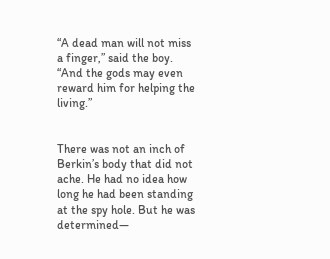“A dead man will not miss a finger,” said the boy. “And the gods may even reward him for helping the living.”


There was not an inch of Berkin’s body that did not ache. He had no idea how long he had been standing at the spy hole. But he was determined—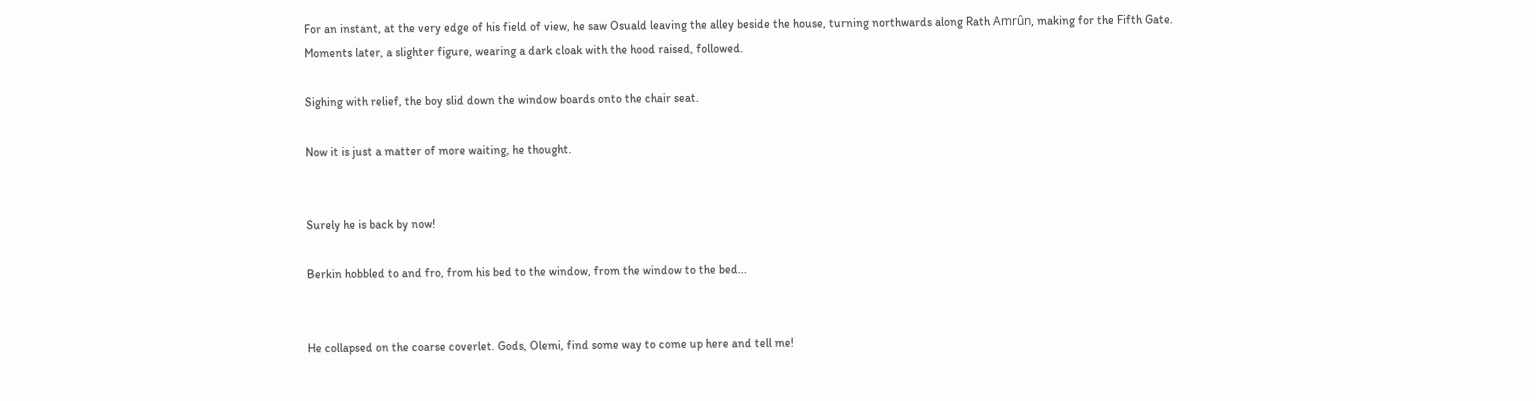For an instant, at the very edge of his field of view, he saw Osuald leaving the alley beside the house, turning northwards along Rath Amrûn, making for the Fifth Gate. Moments later, a slighter figure, wearing a dark cloak with the hood raised, followed.

Sighing with relief, the boy slid down the window boards onto the chair seat.

Now it is just a matter of more waiting, he thought.


Surely he is back by now!

Berkin hobbled to and fro, from his bed to the window, from the window to the bed...


He collapsed on the coarse coverlet. Gods, Olemi, find some way to come up here and tell me!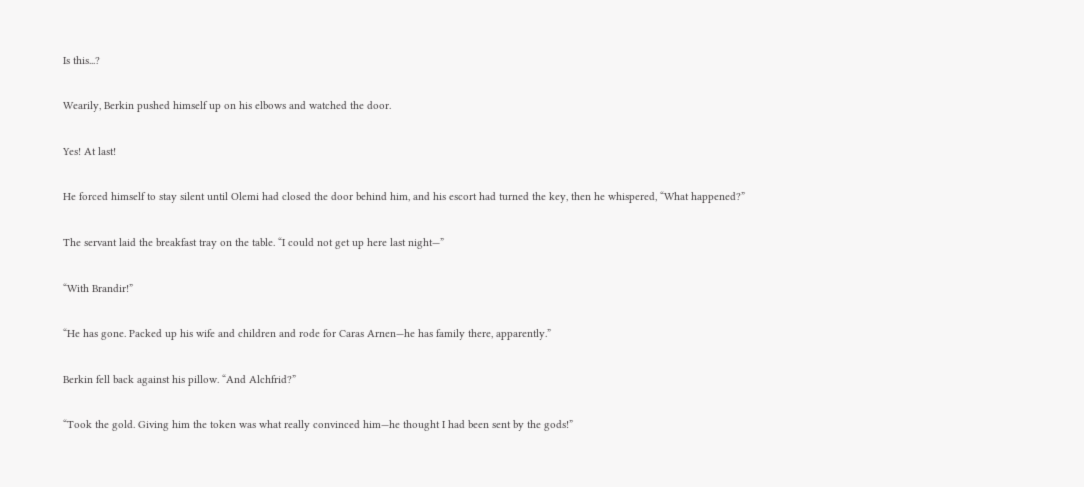Is this...?

Wearily, Berkin pushed himself up on his elbows and watched the door.

Yes! At last!

He forced himself to stay silent until Olemi had closed the door behind him, and his escort had turned the key, then he whispered, “What happened?”

The servant laid the breakfast tray on the table. “I could not get up here last night—”

“With Brandir!”

“He has gone. Packed up his wife and children and rode for Caras Arnen—he has family there, apparently.”

Berkin fell back against his pillow. “And Alchfrid?”

“Took the gold. Giving him the token was what really convinced him—he thought I had been sent by the gods!”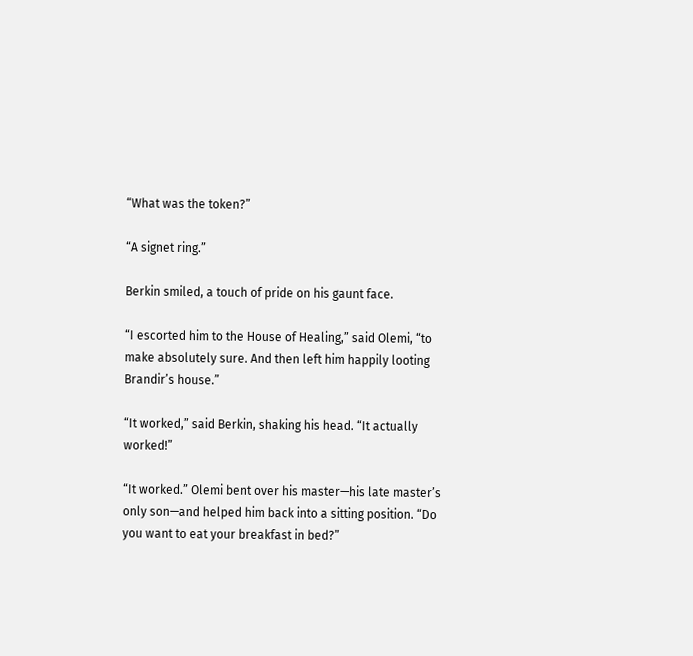“What was the token?”

“A signet ring.”

Berkin smiled, a touch of pride on his gaunt face.

“I escorted him to the House of Healing,” said Olemi, “to make absolutely sure. And then left him happily looting Brandir’s house.”

“It worked,” said Berkin, shaking his head. “It actually worked!”

“It worked.” Olemi bent over his master—his late master’s only son—and helped him back into a sitting position. “Do you want to eat your breakfast in bed?”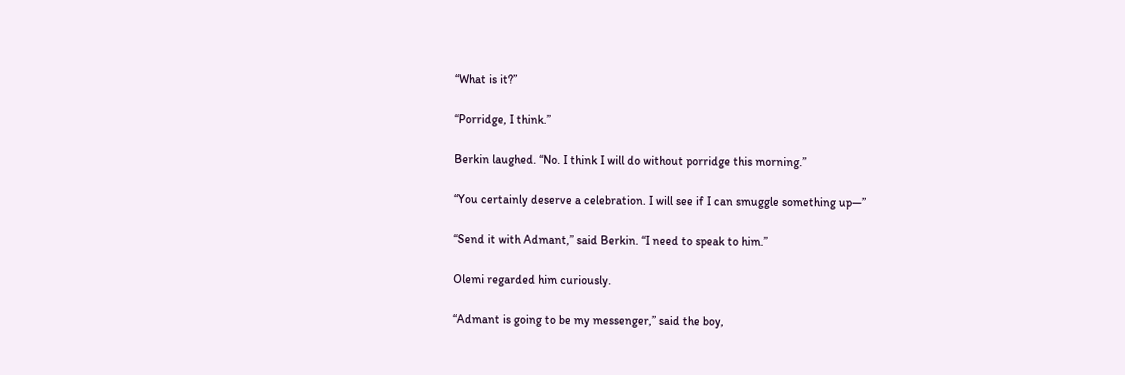“What is it?”

“Porridge, I think.”

Berkin laughed. “No. I think I will do without porridge this morning.”

“You certainly deserve a celebration. I will see if I can smuggle something up—”

“Send it with Admant,” said Berkin. “I need to speak to him.”

Olemi regarded him curiously.

“Admant is going to be my messenger,” said the boy,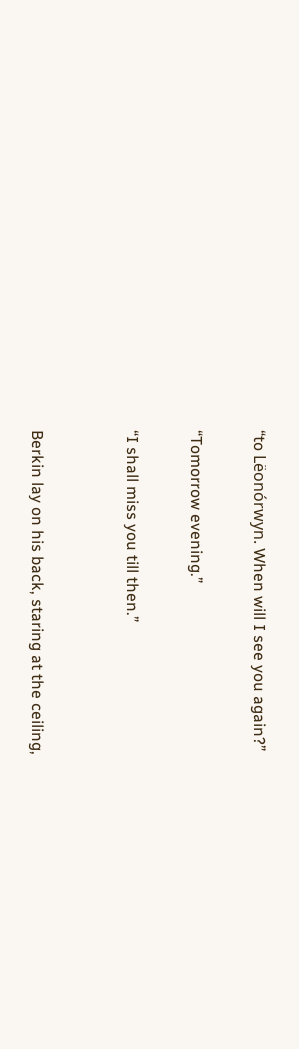“to Lëonórwyn. When will I see you again?”

“Tomorrow evening.”

“I shall miss you till then.”


Berkin lay on his back, staring at the ceiling,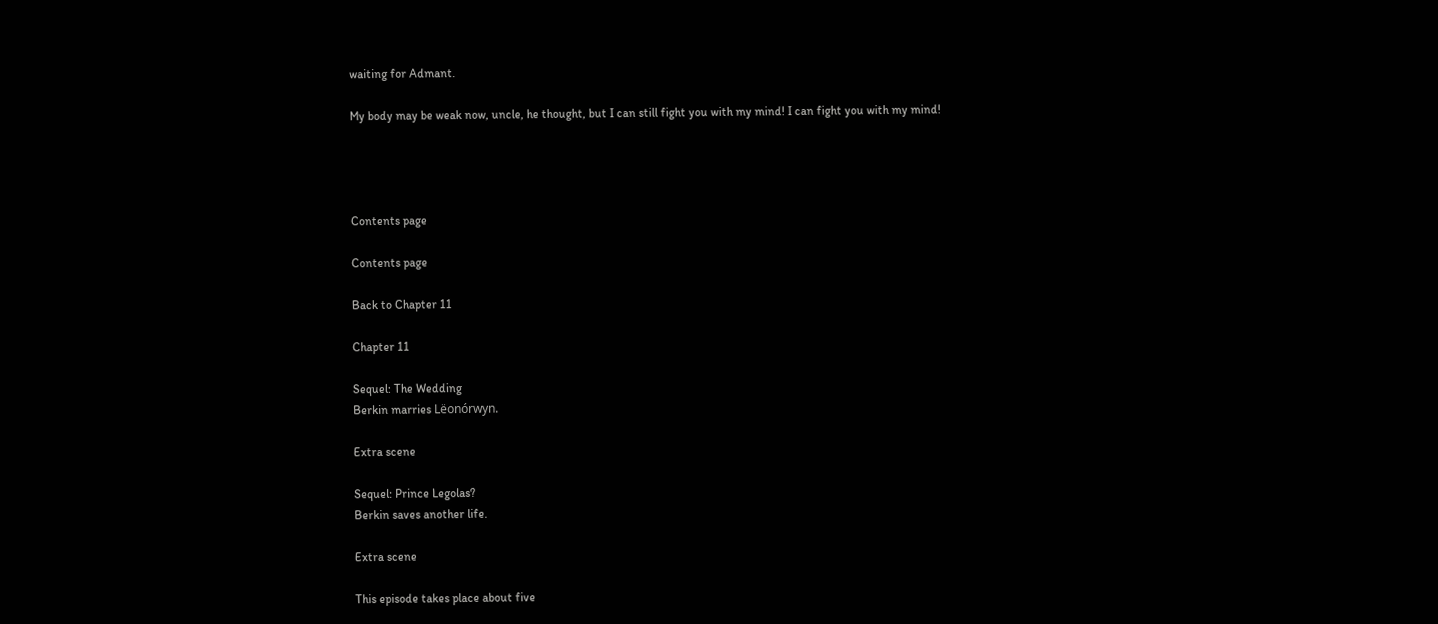waiting for Admant.

My body may be weak now, uncle, he thought, but I can still fight you with my mind! I can fight you with my mind!




Contents page

Contents page

Back to Chapter 11

Chapter 11

Sequel: The Wedding
Berkin marries Lëonórwyn.

Extra scene

Sequel: Prince Legolas?
Berkin saves another life.

Extra scene

This episode takes place about five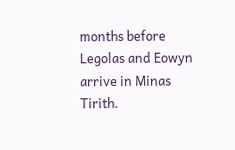months before Legolas and Eowyn arrive in Minas Tirith.